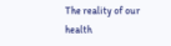The reality of our health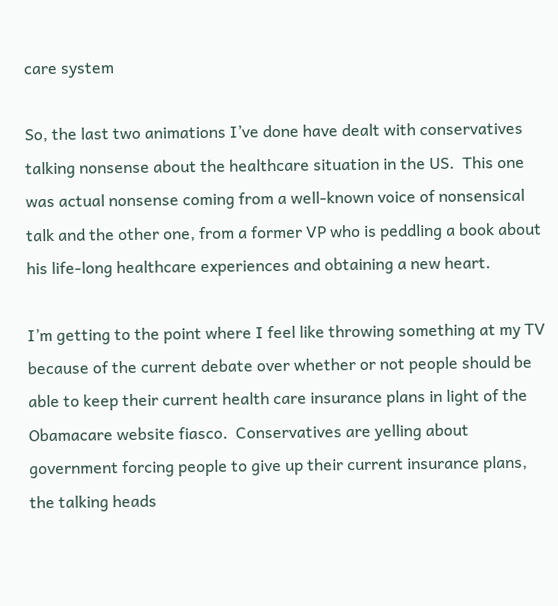care system

So, the last two animations I’ve done have dealt with conservatives talking nonsense about the healthcare situation in the US.  This one was actual nonsense coming from a well-known voice of nonsensical talk and the other one, from a former VP who is peddling a book about his life-long healthcare experiences and obtaining a new heart.

I’m getting to the point where I feel like throwing something at my TV because of the current debate over whether or not people should be able to keep their current health care insurance plans in light of the Obamacare website fiasco.  Conservatives are yelling about government forcing people to give up their current insurance plans, the talking heads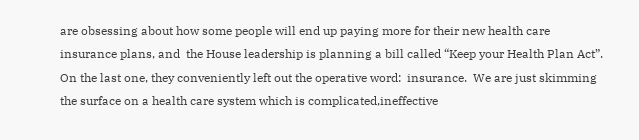are obsessing about how some people will end up paying more for their new health care insurance plans, and  the House leadership is planning a bill called “Keep your Health Plan Act”. On the last one, they conveniently left out the operative word:  insurance.  We are just skimming the surface on a health care system which is complicated,ineffective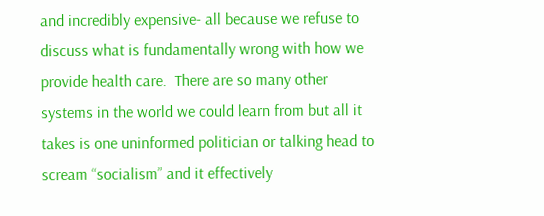and incredibly expensive- all because we refuse to discuss what is fundamentally wrong with how we provide health care.  There are so many other systems in the world we could learn from but all it takes is one uninformed politician or talking head to scream “socialism” and it effectively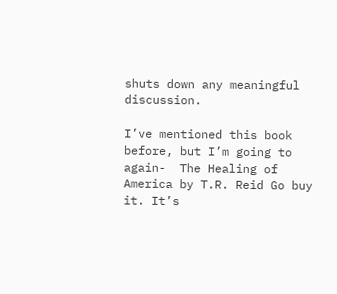shuts down any meaningful discussion.

I’ve mentioned this book before, but I’m going to again-  The Healing of America by T.R. Reid Go buy it. It’s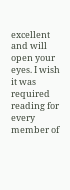excellent and will open your eyes. I wish it was required reading for every member of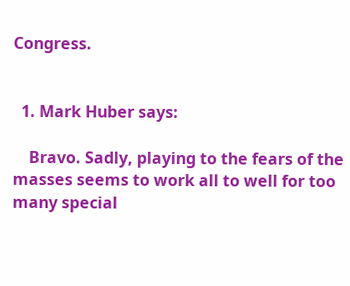Congress.


  1. Mark Huber says:

    Bravo. Sadly, playing to the fears of the masses seems to work all to well for too many special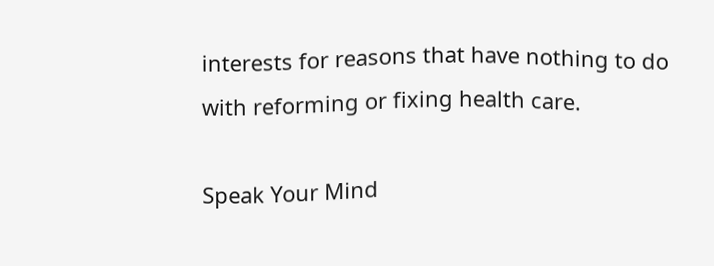interests for reasons that have nothing to do with reforming or fixing health care.

Speak Your Mind